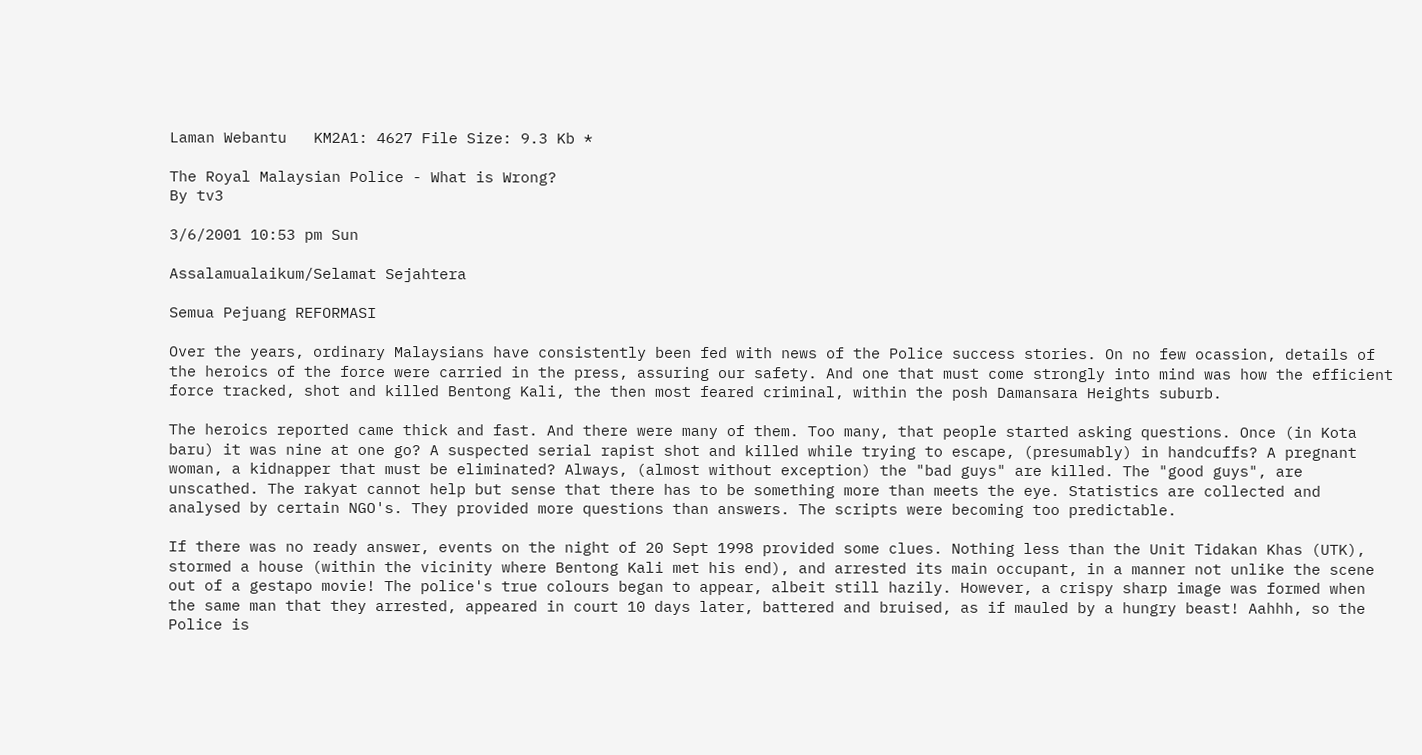Laman Webantu   KM2A1: 4627 File Size: 9.3 Kb *

The Royal Malaysian Police - What is Wrong?
By tv3

3/6/2001 10:53 pm Sun

Assalamualaikum/Selamat Sejahtera

Semua Pejuang REFORMASI

Over the years, ordinary Malaysians have consistently been fed with news of the Police success stories. On no few ocassion, details of the heroics of the force were carried in the press, assuring our safety. And one that must come strongly into mind was how the efficient force tracked, shot and killed Bentong Kali, the then most feared criminal, within the posh Damansara Heights suburb.

The heroics reported came thick and fast. And there were many of them. Too many, that people started asking questions. Once (in Kota baru) it was nine at one go? A suspected serial rapist shot and killed while trying to escape, (presumably) in handcuffs? A pregnant woman, a kidnapper that must be eliminated? Always, (almost without exception) the "bad guys" are killed. The "good guys", are unscathed. The rakyat cannot help but sense that there has to be something more than meets the eye. Statistics are collected and analysed by certain NGO's. They provided more questions than answers. The scripts were becoming too predictable.

If there was no ready answer, events on the night of 20 Sept 1998 provided some clues. Nothing less than the Unit Tidakan Khas (UTK), stormed a house (within the vicinity where Bentong Kali met his end), and arrested its main occupant, in a manner not unlike the scene out of a gestapo movie! The police's true colours began to appear, albeit still hazily. However, a crispy sharp image was formed when the same man that they arrested, appeared in court 10 days later, battered and bruised, as if mauled by a hungry beast! Aahhh, so the Police is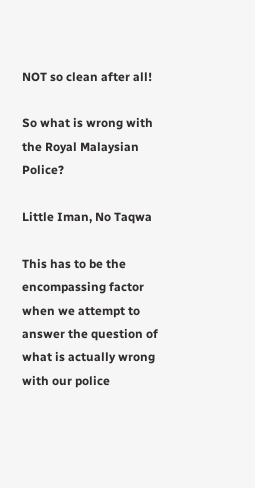NOT so clean after all!

So what is wrong with the Royal Malaysian Police?

Little Iman, No Taqwa

This has to be the encompassing factor when we attempt to answer the question of what is actually wrong with our police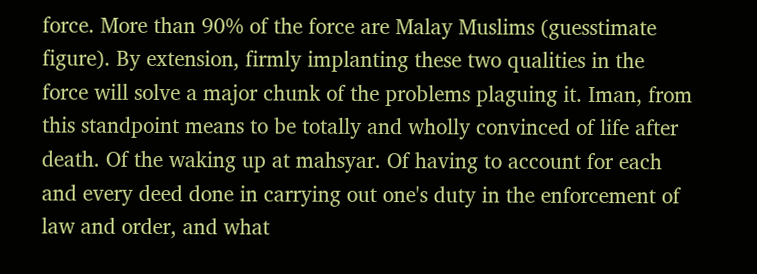force. More than 90% of the force are Malay Muslims (guesstimate figure). By extension, firmly implanting these two qualities in the force will solve a major chunk of the problems plaguing it. Iman, from this standpoint means to be totally and wholly convinced of life after death. Of the waking up at mahsyar. Of having to account for each and every deed done in carrying out one's duty in the enforcement of law and order, and what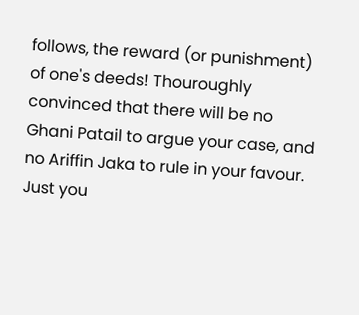follows, the reward (or punishment) of one's deeds! Thouroughly convinced that there will be no Ghani Patail to argue your case, and no Ariffin Jaka to rule in your favour. Just you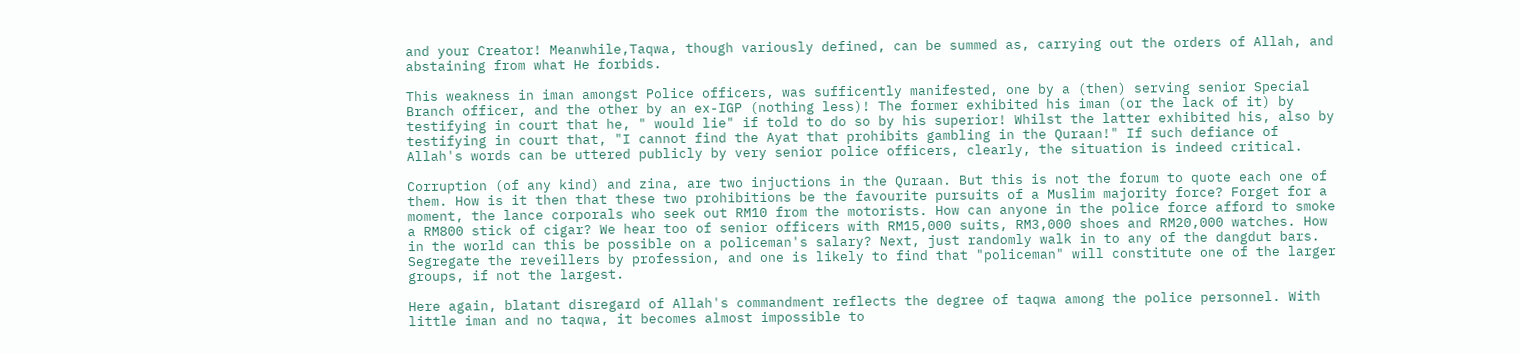and your Creator! Meanwhile,Taqwa, though variously defined, can be summed as, carrying out the orders of Allah, and abstaining from what He forbids.

This weakness in iman amongst Police officers, was sufficently manifested, one by a (then) serving senior Special Branch officer, and the other by an ex-IGP (nothing less)! The former exhibited his iman (or the lack of it) by testifying in court that he, " would lie" if told to do so by his superior! Whilst the latter exhibited his, also by testifying in court that, "I cannot find the Ayat that prohibits gambling in the Quraan!" If such defiance of Allah's words can be uttered publicly by very senior police officers, clearly, the situation is indeed critical.

Corruption (of any kind) and zina, are two injuctions in the Quraan. But this is not the forum to quote each one of them. How is it then that these two prohibitions be the favourite pursuits of a Muslim majority force? Forget for a moment, the lance corporals who seek out RM10 from the motorists. How can anyone in the police force afford to smoke a RM800 stick of cigar? We hear too of senior officers with RM15,000 suits, RM3,000 shoes and RM20,000 watches. How in the world can this be possible on a policeman's salary? Next, just randomly walk in to any of the dangdut bars. Segregate the reveillers by profession, and one is likely to find that "policeman" will constitute one of the larger groups, if not the largest.

Here again, blatant disregard of Allah's commandment reflects the degree of taqwa among the police personnel. With little iman and no taqwa, it becomes almost impossible to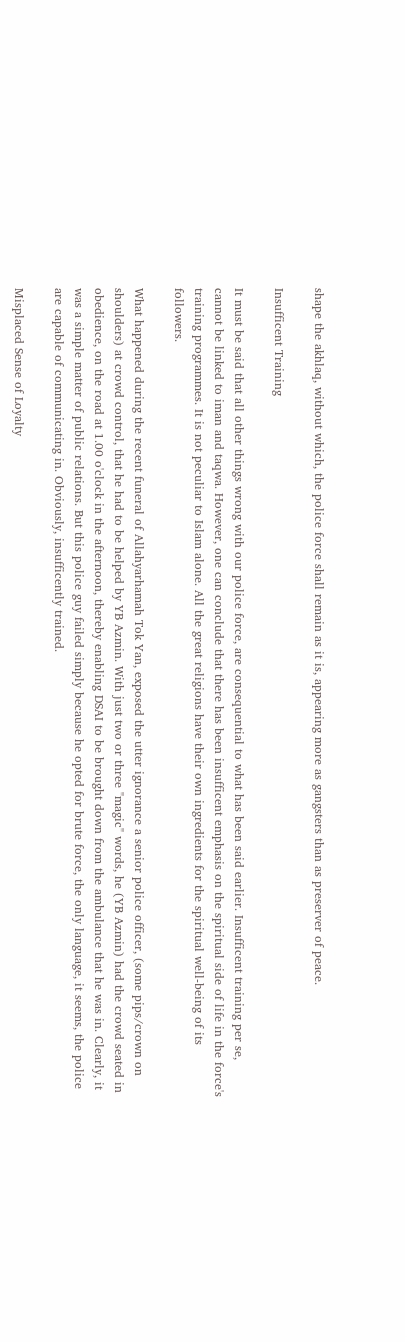shape the akhlaq, without which, the police force shall remain as it is, appearing more as gangsters than as preserver of peace.

Insufficent Training

It must be said that all other things wrong with our police force, are consequential to what has been said earlier. Insufficent training per se, cannot be linked to iman and taqwa. However, one can conclude that there has been insufficent emphasis on the spiritual side of life in the force's training programmes. It is not peculiar to Islam alone. All the great religions have their own ingredients for the spiritual well-being of its followers.

What happened during the recent funeral of Allahyarhamah Tok Yan, exposed the utter ignorance a senior police officer, (some pips/crown on shoulders) at crowd control, that he had to be helped by YB Azmin. With just two or three "magic" words, he (YB Azmin) had the crowd seated in obedience, on the road at 1.00 o'clock in the afternoon, thereby enabling DSAI to be brought down from the ambulance that he was in. Clearly, it was a simple matter of public relations. But this police guy failed simply because he opted for brute force, the only language, it seems, the police are capable of communicating in. Obviously, insufficently trained.

Misplaced Sense of Loyalty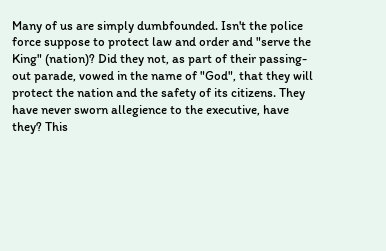Many of us are simply dumbfounded. Isn't the police force suppose to protect law and order and "serve the King" (nation)? Did they not, as part of their passing-out parade, vowed in the name of "God", that they will protect the nation and the safety of its citizens. They have never sworn allegience to the executive, have they? This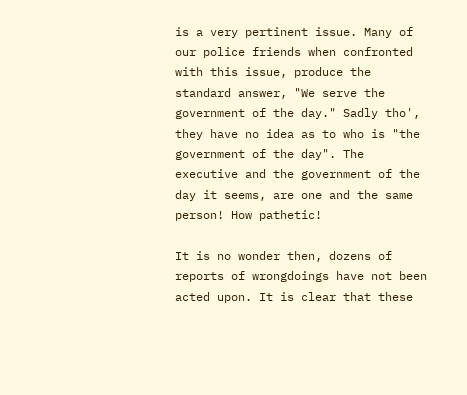is a very pertinent issue. Many of our police friends when confronted with this issue, produce the standard answer, "We serve the government of the day." Sadly tho', they have no idea as to who is "the government of the day". The executive and the government of the day it seems, are one and the same person! How pathetic!

It is no wonder then, dozens of reports of wrongdoings have not been acted upon. It is clear that these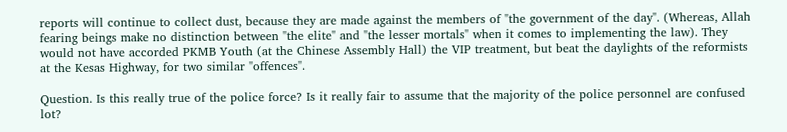reports will continue to collect dust, because they are made against the members of "the government of the day". (Whereas, Allah fearing beings make no distinction between "the elite" and "the lesser mortals" when it comes to implementing the law). They would not have accorded PKMB Youth (at the Chinese Assembly Hall) the VIP treatment, but beat the daylights of the reformists at the Kesas Highway, for two similar "offences".

Question. Is this really true of the police force? Is it really fair to assume that the majority of the police personnel are confused lot?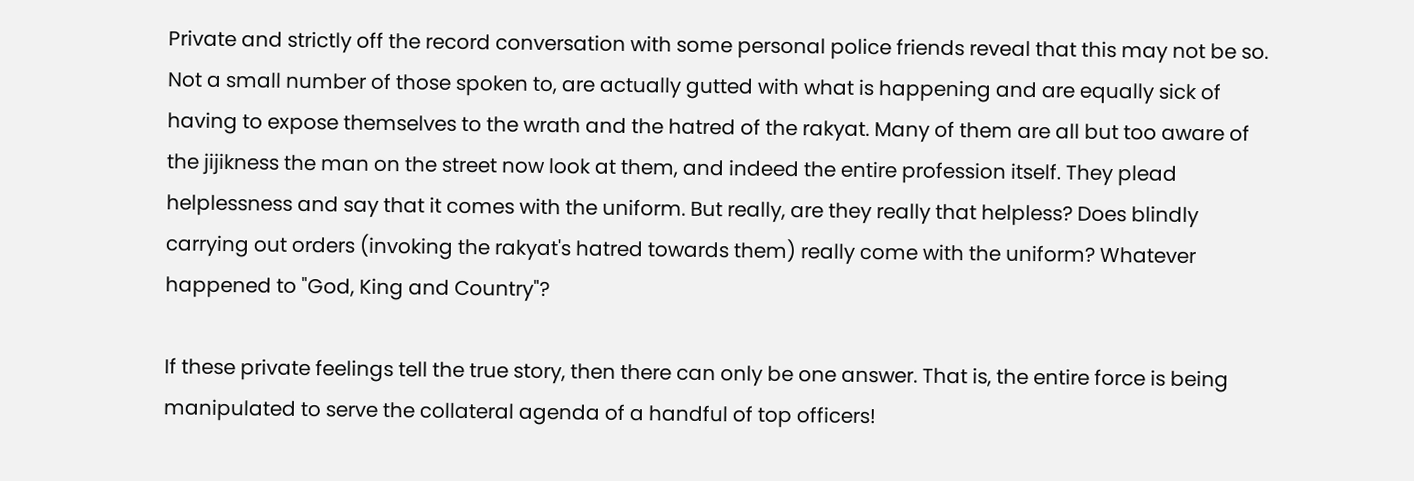Private and strictly off the record conversation with some personal police friends reveal that this may not be so. Not a small number of those spoken to, are actually gutted with what is happening and are equally sick of having to expose themselves to the wrath and the hatred of the rakyat. Many of them are all but too aware of the jijikness the man on the street now look at them, and indeed the entire profession itself. They plead helplessness and say that it comes with the uniform. But really, are they really that helpless? Does blindly carrying out orders (invoking the rakyat's hatred towards them) really come with the uniform? Whatever happened to "God, King and Country"?

If these private feelings tell the true story, then there can only be one answer. That is, the entire force is being manipulated to serve the collateral agenda of a handful of top officers!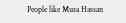People like Musa Hassan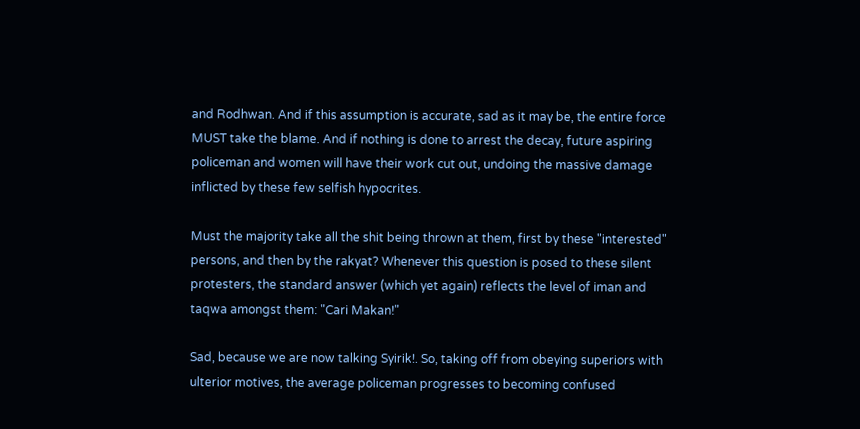and Rodhwan. And if this assumption is accurate, sad as it may be, the entire force MUST take the blame. And if nothing is done to arrest the decay, future aspiring policeman and women will have their work cut out, undoing the massive damage inflicted by these few selfish hypocrites.

Must the majority take all the shit being thrown at them, first by these "interested" persons, and then by the rakyat? Whenever this question is posed to these silent protesters, the standard answer (which yet again) reflects the level of iman and taqwa amongst them: "Cari Makan!"

Sad, because we are now talking Syirik!. So, taking off from obeying superiors with ulterior motives, the average policeman progresses to becoming confused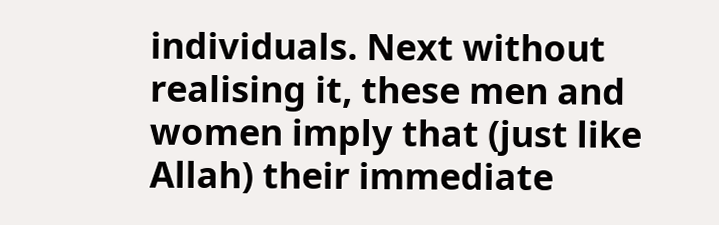individuals. Next without realising it, these men and women imply that (just like Allah) their immediate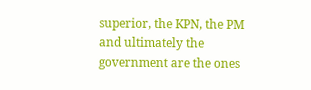superior, the KPN, the PM and ultimately the government are the ones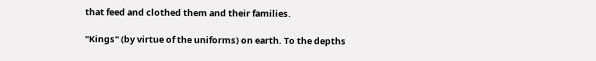that feed and clothed them and their families.

"Kings" (by virtue of the uniforms) on earth. To the depths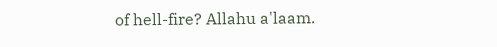of hell-fire? Allahu a'laam.